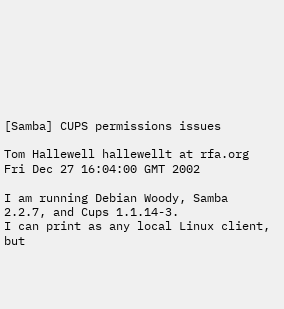[Samba] CUPS permissions issues

Tom Hallewell hallewellt at rfa.org
Fri Dec 27 16:04:00 GMT 2002

I am running Debian Woody, Samba 2.2.7, and Cups 1.1.14-3.
I can print as any local Linux client, but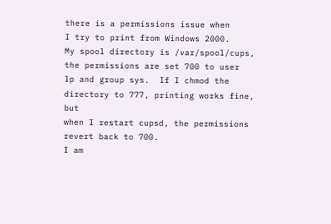there is a permissions issue when
I try to print from Windows 2000.
My spool directory is /var/spool/cups, the permissions are set 700 to user
lp and group sys.  If I chmod the directory to 777, printing works fine, but
when I restart cupsd, the permissions revert back to 700.
I am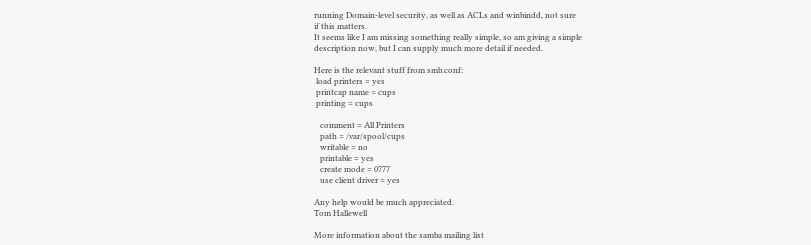running Domain-level security, as well as ACLs and winbindd, not sure
if this matters.
It seems like I am missing something really simple, so am giving a simple
description now, but I can supply much more detail if needed.

Here is the relevant stuff from smb.conf:
 load printers = yes
 printcap name = cups
 printing = cups

   comment = All Printers
   path = /var/spool/cups
   writable = no
   printable = yes
   create mode = 0777
   use client driver = yes

Any help would be much appreciated.
Tom Hallewell

More information about the samba mailing list